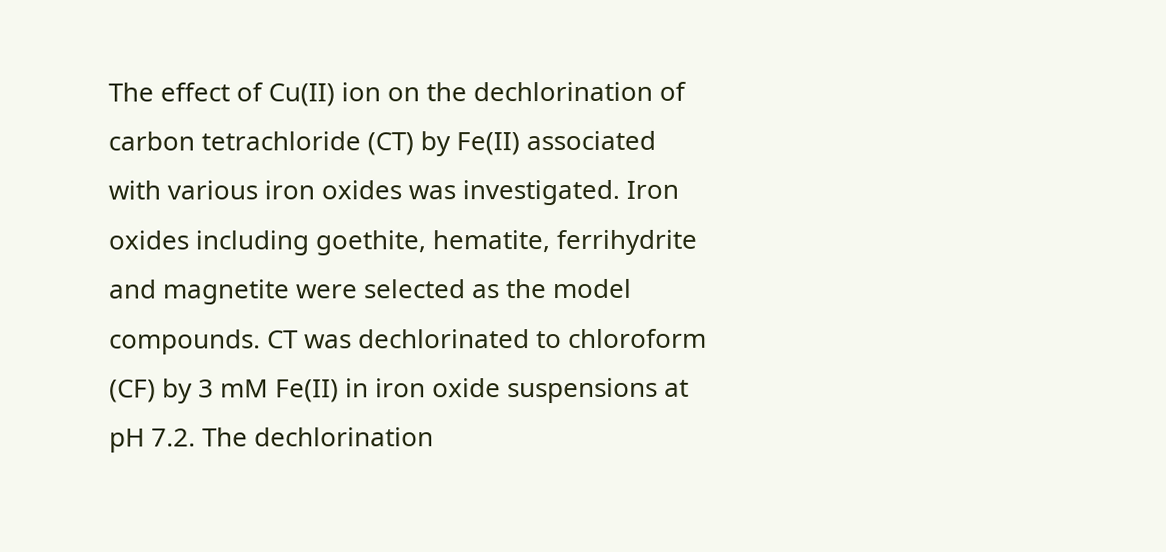The effect of Cu(II) ion on the dechlorination of carbon tetrachloride (CT) by Fe(II) associated with various iron oxides was investigated. Iron oxides including goethite, hematite, ferrihydrite and magnetite were selected as the model compounds. CT was dechlorinated to chloroform (CF) by 3 mM Fe(II) in iron oxide suspensions at pH 7.2. The dechlorination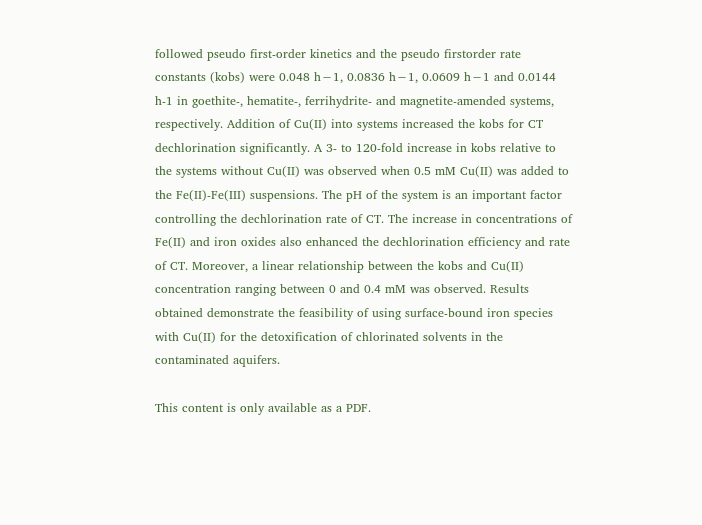followed pseudo first-order kinetics and the pseudo firstorder rate constants (kobs) were 0.048 h−1, 0.0836 h−1, 0.0609 h−1 and 0.0144 h-1 in goethite-, hematite-, ferrihydrite- and magnetite-amended systems, respectively. Addition of Cu(II) into systems increased the kobs for CT dechlorination significantly. A 3- to 120-fold increase in kobs relative to the systems without Cu(II) was observed when 0.5 mM Cu(II) was added to the Fe(II)-Fe(III) suspensions. The pH of the system is an important factor controlling the dechlorination rate of CT. The increase in concentrations of Fe(II) and iron oxides also enhanced the dechlorination efficiency and rate of CT. Moreover, a linear relationship between the kobs and Cu(II) concentration ranging between 0 and 0.4 mM was observed. Results obtained demonstrate the feasibility of using surface-bound iron species with Cu(II) for the detoxification of chlorinated solvents in the contaminated aquifers.

This content is only available as a PDF.